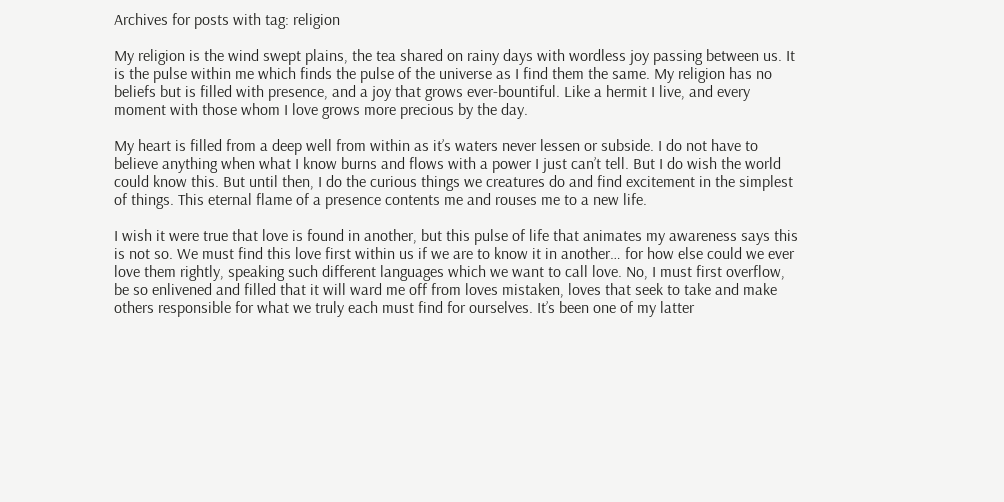Archives for posts with tag: religion

My religion is the wind swept plains, the tea shared on rainy days with wordless joy passing between us. It is the pulse within me which finds the pulse of the universe as I find them the same. My religion has no beliefs but is filled with presence, and a joy that grows ever-bountiful. Like a hermit I live, and every moment with those whom I love grows more precious by the day.

My heart is filled from a deep well from within as it’s waters never lessen or subside. I do not have to believe anything when what I know burns and flows with a power I just can’t tell. But I do wish the world could know this. But until then, I do the curious things we creatures do and find excitement in the simplest of things. This eternal flame of a presence contents me and rouses me to a new life.

I wish it were true that love is found in another, but this pulse of life that animates my awareness says this is not so. We must find this love first within us if we are to know it in another… for how else could we ever love them rightly, speaking such different languages which we want to call love. No, I must first overflow, be so enlivened and filled that it will ward me off from loves mistaken, loves that seek to take and make others responsible for what we truly each must find for ourselves. It’s been one of my latter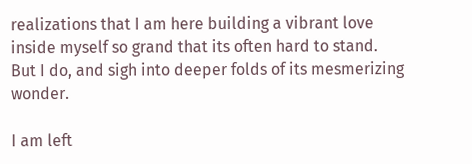realizations that I am here building a vibrant love inside myself so grand that its often hard to stand. But I do, and sigh into deeper folds of its mesmerizing wonder.

I am left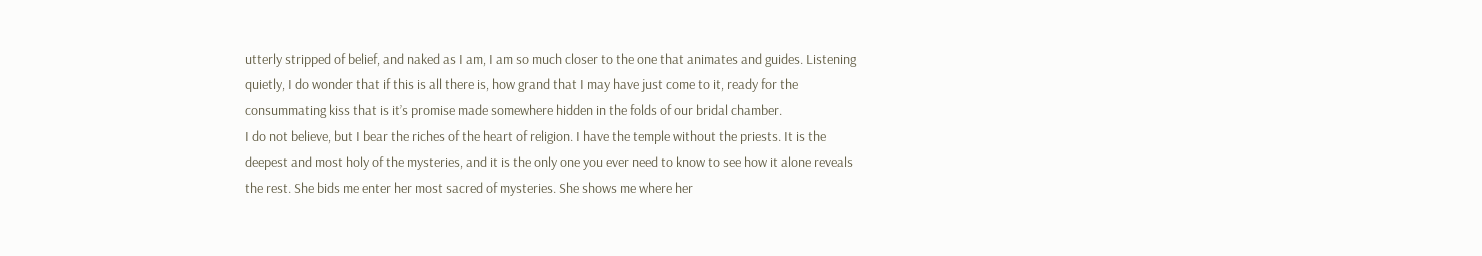utterly stripped of belief, and naked as I am, I am so much closer to the one that animates and guides. Listening quietly, I do wonder that if this is all there is, how grand that I may have just come to it, ready for the consummating kiss that is it’s promise made somewhere hidden in the folds of our bridal chamber.
I do not believe, but I bear the riches of the heart of religion. I have the temple without the priests. It is the deepest and most holy of the mysteries, and it is the only one you ever need to know to see how it alone reveals the rest. She bids me enter her most sacred of mysteries. She shows me where her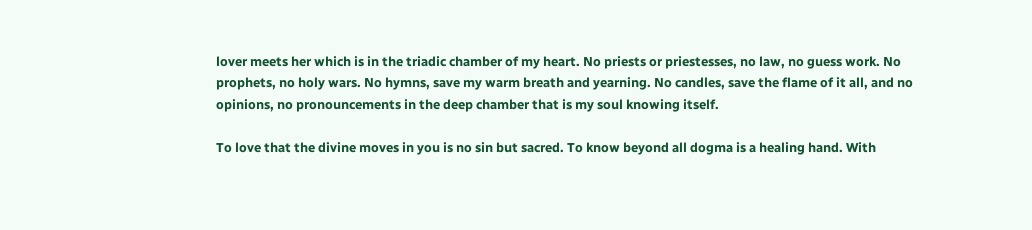lover meets her which is in the triadic chamber of my heart. No priests or priestesses, no law, no guess work. No prophets, no holy wars. No hymns, save my warm breath and yearning. No candles, save the flame of it all, and no opinions, no pronouncements in the deep chamber that is my soul knowing itself.

To love that the divine moves in you is no sin but sacred. To know beyond all dogma is a healing hand. With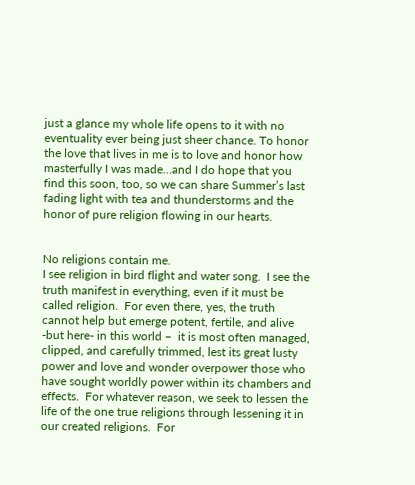just a glance my whole life opens to it with no eventuality ever being just sheer chance. To honor the love that lives in me is to love and honor how masterfully I was made…and I do hope that you find this soon, too, so we can share Summer’s last fading light with tea and thunderstorms and the honor of pure religion flowing in our hearts.


No religions contain me.
I see religion in bird flight and water song.  I see the truth manifest in everything, even if it must be called religion.  For even there, yes, the truth cannot help but emerge potent, fertile, and alive -but here- in this world –  it is most often managed, clipped, and carefully trimmed, lest its great lusty power and love and wonder overpower those who have sought worldly power within its chambers and effects.  For whatever reason, we seek to lessen the life of the one true religions through lessening it in our created religions.  For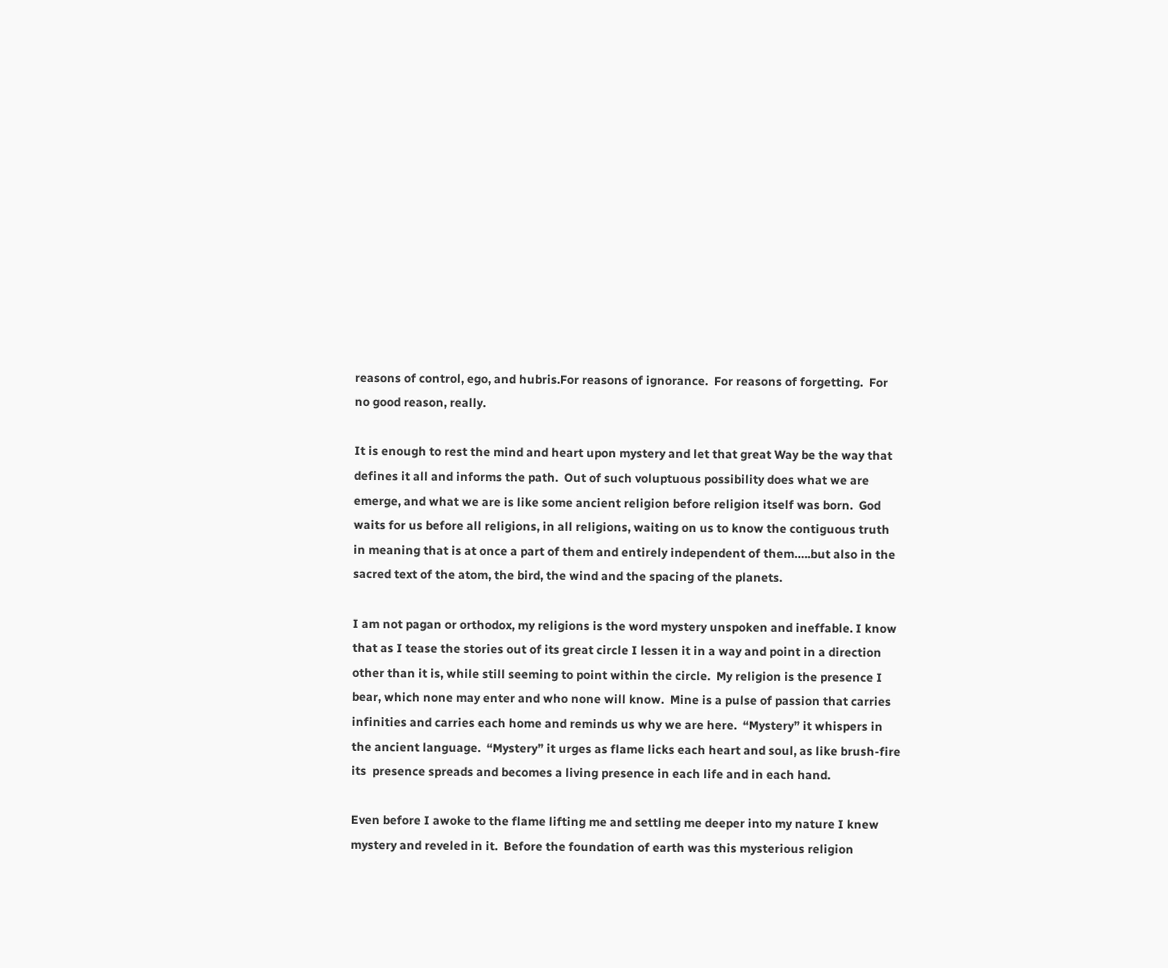reasons of control, ego, and hubris.For reasons of ignorance.  For reasons of forgetting.  For no good reason, really.

It is enough to rest the mind and heart upon mystery and let that great Way be the way that defines it all and informs the path.  Out of such voluptuous possibility does what we are emerge, and what we are is like some ancient religion before religion itself was born.  God waits for us before all religions, in all religions, waiting on us to know the contiguous truth in meaning that is at once a part of them and entirely independent of them…..but also in the sacred text of the atom, the bird, the wind and the spacing of the planets.

I am not pagan or orthodox, my religions is the word mystery unspoken and ineffable. I know that as I tease the stories out of its great circle I lessen it in a way and point in a direction other than it is, while still seeming to point within the circle.  My religion is the presence I bear, which none may enter and who none will know.  Mine is a pulse of passion that carries infinities and carries each home and reminds us why we are here.  “Mystery” it whispers in the ancient language.  “Mystery” it urges as flame licks each heart and soul, as like brush-fire its  presence spreads and becomes a living presence in each life and in each hand.

Even before I awoke to the flame lifting me and settling me deeper into my nature I knew mystery and reveled in it.  Before the foundation of earth was this mysterious religion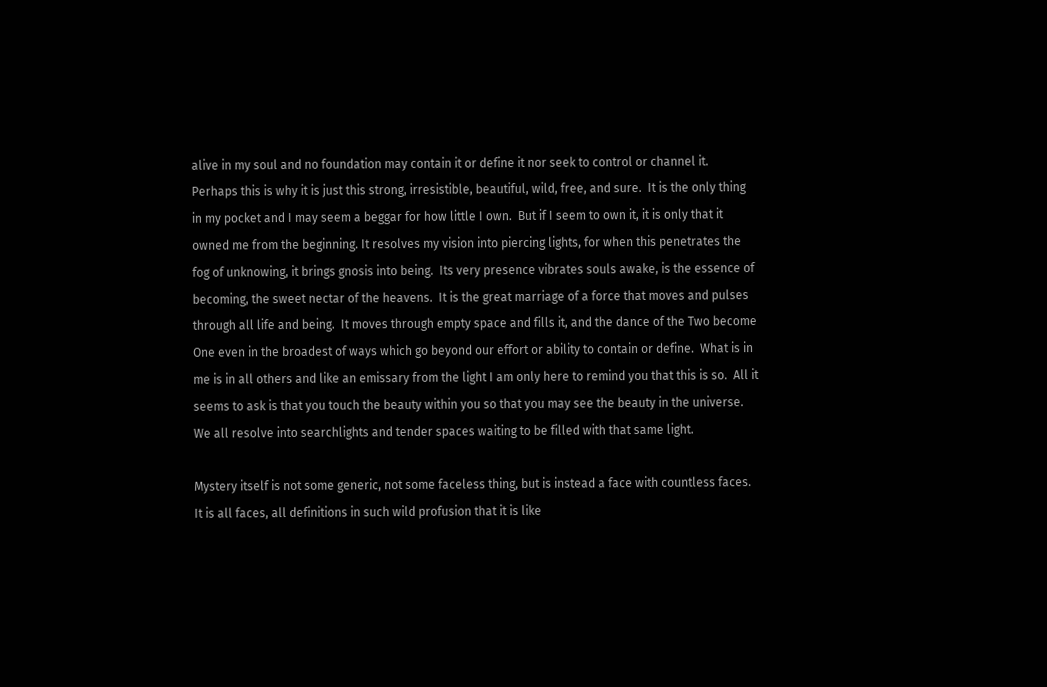alive in my soul and no foundation may contain it or define it nor seek to control or channel it.  Perhaps this is why it is just this strong, irresistible, beautiful, wild, free, and sure.  It is the only thing in my pocket and I may seem a beggar for how little I own.  But if I seem to own it, it is only that it owned me from the beginning. It resolves my vision into piercing lights, for when this penetrates the fog of unknowing, it brings gnosis into being.  Its very presence vibrates souls awake, is the essence of becoming, the sweet nectar of the heavens.  It is the great marriage of a force that moves and pulses through all life and being.  It moves through empty space and fills it, and the dance of the Two become One even in the broadest of ways which go beyond our effort or ability to contain or define.  What is in me is in all others and like an emissary from the light I am only here to remind you that this is so.  All it seems to ask is that you touch the beauty within you so that you may see the beauty in the universe.  We all resolve into searchlights and tender spaces waiting to be filled with that same light.

Mystery itself is not some generic, not some faceless thing, but is instead a face with countless faces.  It is all faces, all definitions in such wild profusion that it is like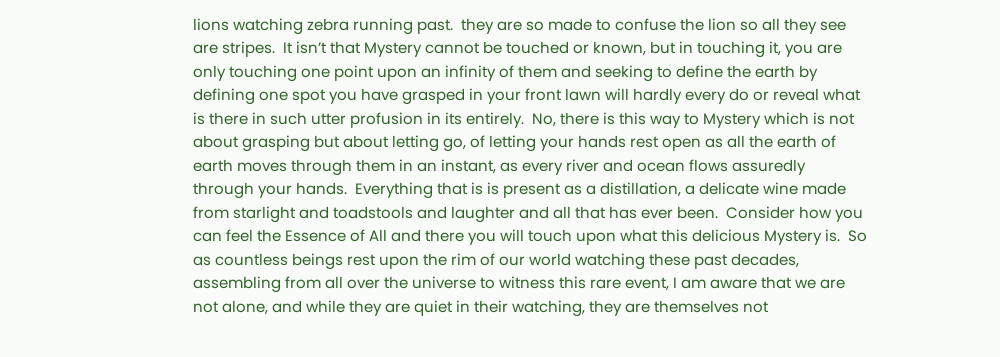lions watching zebra running past.  they are so made to confuse the lion so all they see are stripes.  It isn’t that Mystery cannot be touched or known, but in touching it, you are only touching one point upon an infinity of them and seeking to define the earth by defining one spot you have grasped in your front lawn will hardly every do or reveal what is there in such utter profusion in its entirely.  No, there is this way to Mystery which is not about grasping but about letting go, of letting your hands rest open as all the earth of earth moves through them in an instant, as every river and ocean flows assuredly through your hands.  Everything that is is present as a distillation, a delicate wine made from starlight and toadstools and laughter and all that has ever been.  Consider how you can feel the Essence of All and there you will touch upon what this delicious Mystery is.  So as countless beings rest upon the rim of our world watching these past decades, assembling from all over the universe to witness this rare event, I am aware that we are not alone, and while they are quiet in their watching, they are themselves not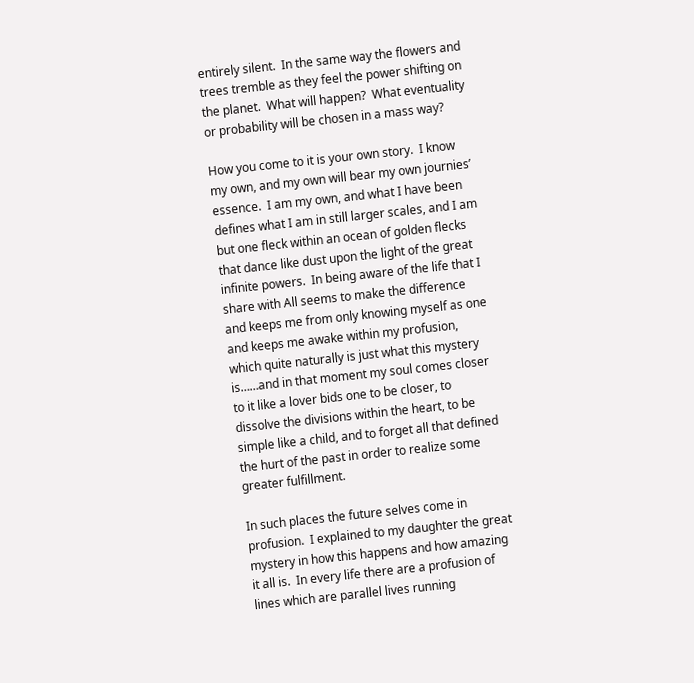entirely silent.  In the same way the flowers and trees tremble as they feel the power shifting on the planet.  What will happen?  What eventuality or probability will be chosen in a mass way?

How you come to it is your own story.  I know my own, and my own will bear my own journies’ essence.  I am my own, and what I have been defines what I am in still larger scales, and I am but one fleck within an ocean of golden flecks that dance like dust upon the light of the great infinite powers.  In being aware of the life that I share with All seems to make the difference and keeps me from only knowing myself as one and keeps me awake within my profusion, which quite naturally is just what this mystery is……and in that moment my soul comes closer to it like a lover bids one to be closer, to dissolve the divisions within the heart, to be simple like a child, and to forget all that defined the hurt of the past in order to realize some greater fulfillment.

In such places the future selves come in profusion.  I explained to my daughter the great mystery in how this happens and how amazing it all is.  In every life there are a profusion of lines which are parallel lives running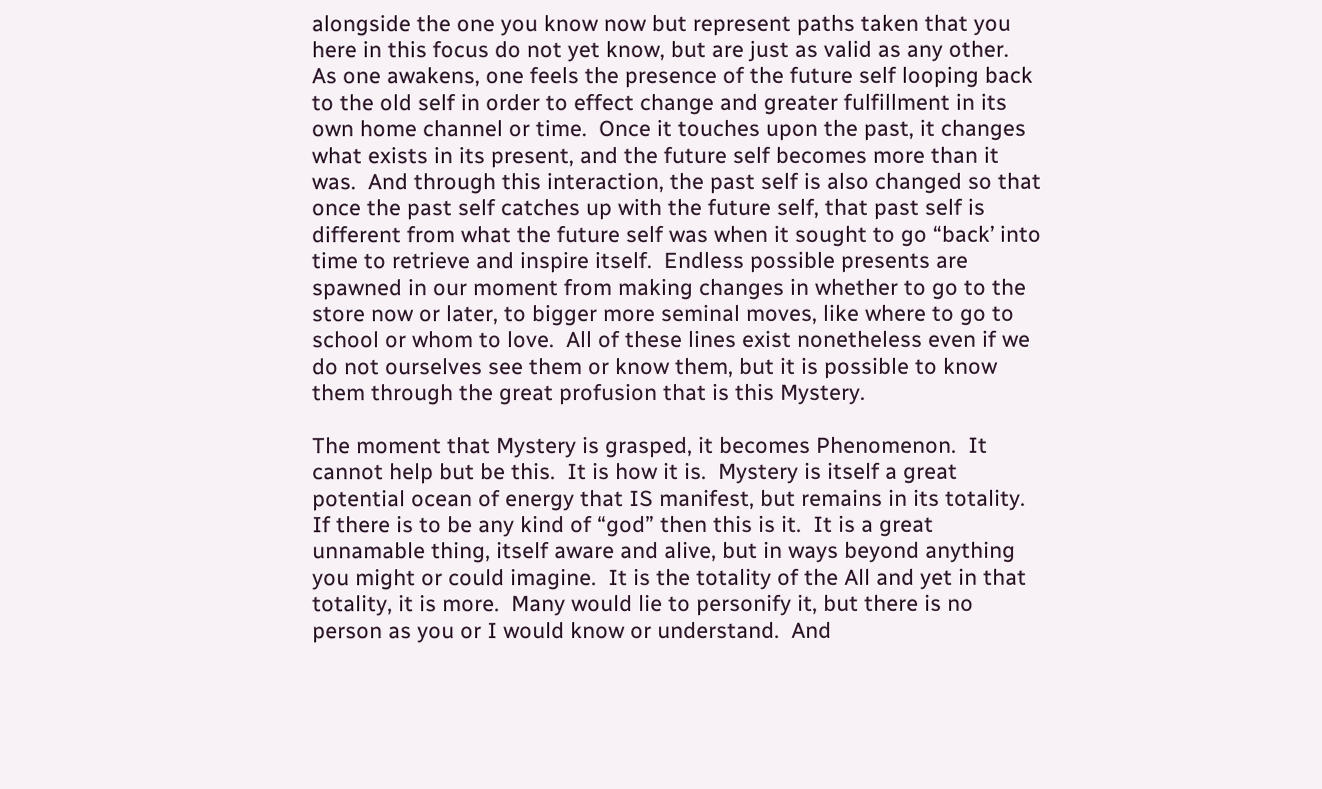alongside the one you know now but represent paths taken that you here in this focus do not yet know, but are just as valid as any other.  As one awakens, one feels the presence of the future self looping back to the old self in order to effect change and greater fulfillment in its own home channel or time.  Once it touches upon the past, it changes what exists in its present, and the future self becomes more than it was.  And through this interaction, the past self is also changed so that once the past self catches up with the future self, that past self is different from what the future self was when it sought to go “back’ into time to retrieve and inspire itself.  Endless possible presents are spawned in our moment from making changes in whether to go to the store now or later, to bigger more seminal moves, like where to go to school or whom to love.  All of these lines exist nonetheless even if we do not ourselves see them or know them, but it is possible to know them through the great profusion that is this Mystery.

The moment that Mystery is grasped, it becomes Phenomenon.  It cannot help but be this.  It is how it is.  Mystery is itself a great potential ocean of energy that IS manifest, but remains in its totality.  If there is to be any kind of “god” then this is it.  It is a great unnamable thing, itself aware and alive, but in ways beyond anything you might or could imagine.  It is the totality of the All and yet in that totality, it is more.  Many would lie to personify it, but there is no person as you or I would know or understand.  And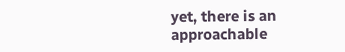yet, there is an approachable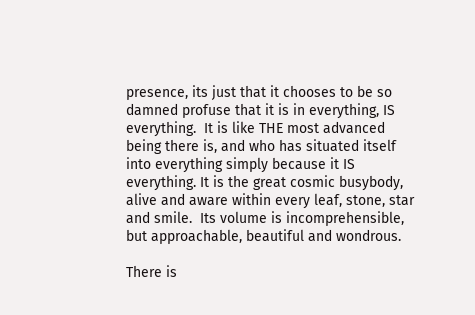presence, its just that it chooses to be so damned profuse that it is in everything, IS everything.  It is like THE most advanced being there is, and who has situated itself into everything simply because it IS everything. It is the great cosmic busybody, alive and aware within every leaf, stone, star and smile.  Its volume is incomprehensible, but approachable, beautiful and wondrous.

There is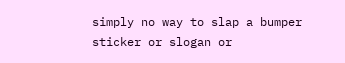simply no way to slap a bumper sticker or slogan or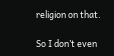religion on that.

So I don’t even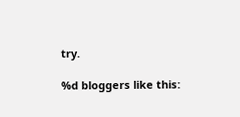try.

%d bloggers like this: